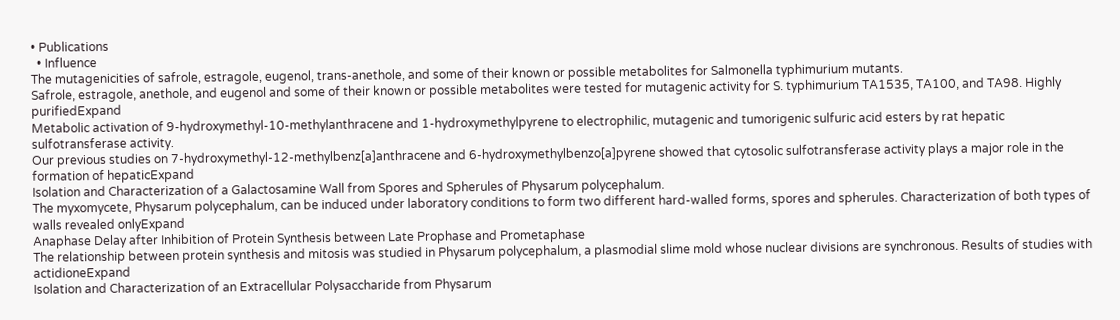• Publications
  • Influence
The mutagenicities of safrole, estragole, eugenol, trans-anethole, and some of their known or possible metabolites for Salmonella typhimurium mutants.
Safrole, estragole, anethole, and eugenol and some of their known or possible metabolites were tested for mutagenic activity for S. typhimurium TA1535, TA100, and TA98. Highly purifiedExpand
Metabolic activation of 9-hydroxymethyl-10-methylanthracene and 1-hydroxymethylpyrene to electrophilic, mutagenic and tumorigenic sulfuric acid esters by rat hepatic sulfotransferase activity.
Our previous studies on 7-hydroxymethyl-12-methylbenz[a]anthracene and 6-hydroxymethylbenzo[a]pyrene showed that cytosolic sulfotransferase activity plays a major role in the formation of hepaticExpand
Isolation and Characterization of a Galactosamine Wall from Spores and Spherules of Physarum polycephalum.
The myxomycete, Physarum polycephalum, can be induced under laboratory conditions to form two different hard-walled forms, spores and spherules. Characterization of both types of walls revealed onlyExpand
Anaphase Delay after Inhibition of Protein Synthesis between Late Prophase and Prometaphase
The relationship between protein synthesis and mitosis was studied in Physarum polycephalum, a plasmodial slime mold whose nuclear divisions are synchronous. Results of studies with actidioneExpand
Isolation and Characterization of an Extracellular Polysaccharide from Physarum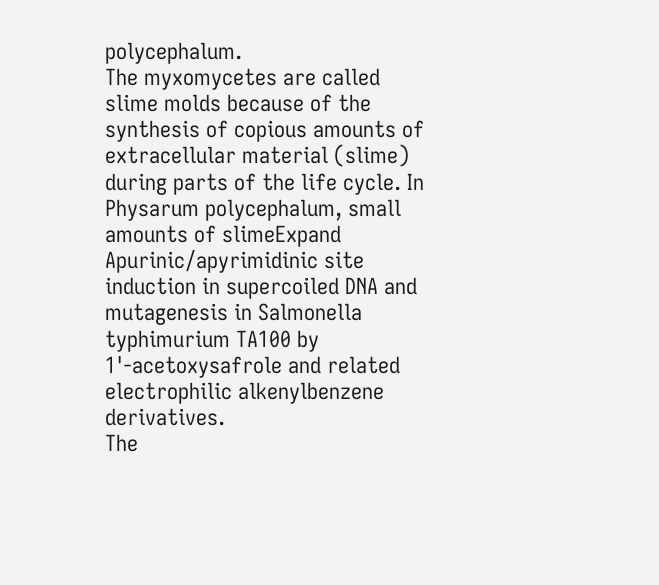polycephalum.
The myxomycetes are called slime molds because of the synthesis of copious amounts of extracellular material (slime) during parts of the life cycle. In Physarum polycephalum, small amounts of slimeExpand
Apurinic/apyrimidinic site induction in supercoiled DNA and mutagenesis in Salmonella typhimurium TA100 by 1'-acetoxysafrole and related electrophilic alkenylbenzene derivatives.
The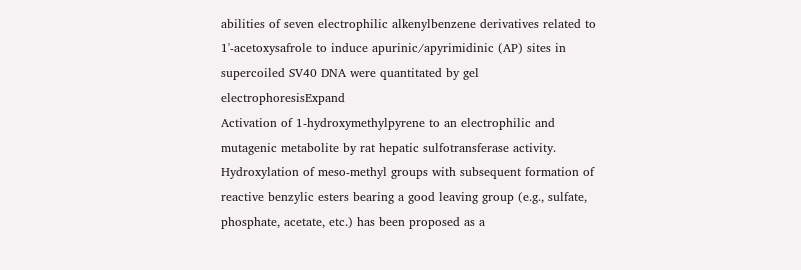abilities of seven electrophilic alkenylbenzene derivatives related to 1'-acetoxysafrole to induce apurinic/apyrimidinic (AP) sites in supercoiled SV40 DNA were quantitated by gel electrophoresisExpand
Activation of 1-hydroxymethylpyrene to an electrophilic and mutagenic metabolite by rat hepatic sulfotransferase activity.
Hydroxylation of meso-methyl groups with subsequent formation of reactive benzylic esters bearing a good leaving group (e.g., sulfate, phosphate, acetate, etc.) has been proposed as a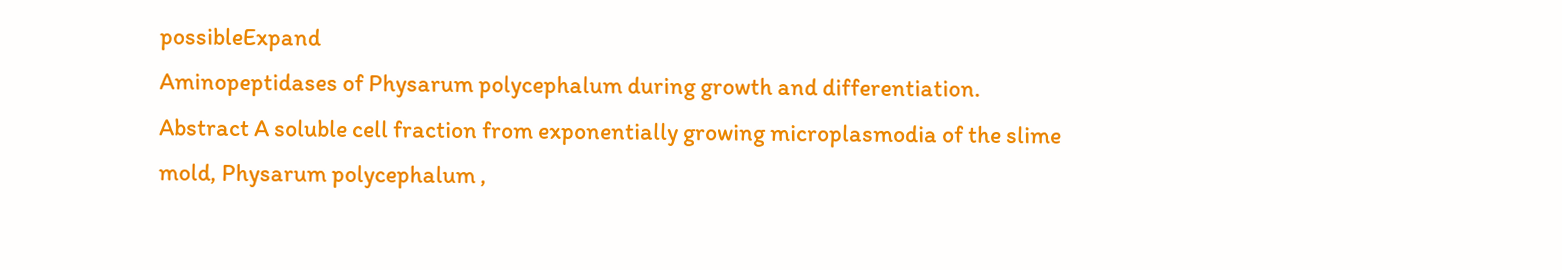possibleExpand
Aminopeptidases of Physarum polycephalum during growth and differentiation.
Abstract A soluble cell fraction from exponentially growing microplasmodia of the slime mold, Physarum polycephalum ,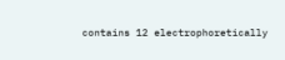contains 12 electrophoretically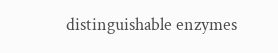distinguishable enzymes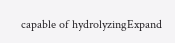capable of hydrolyzingExpand